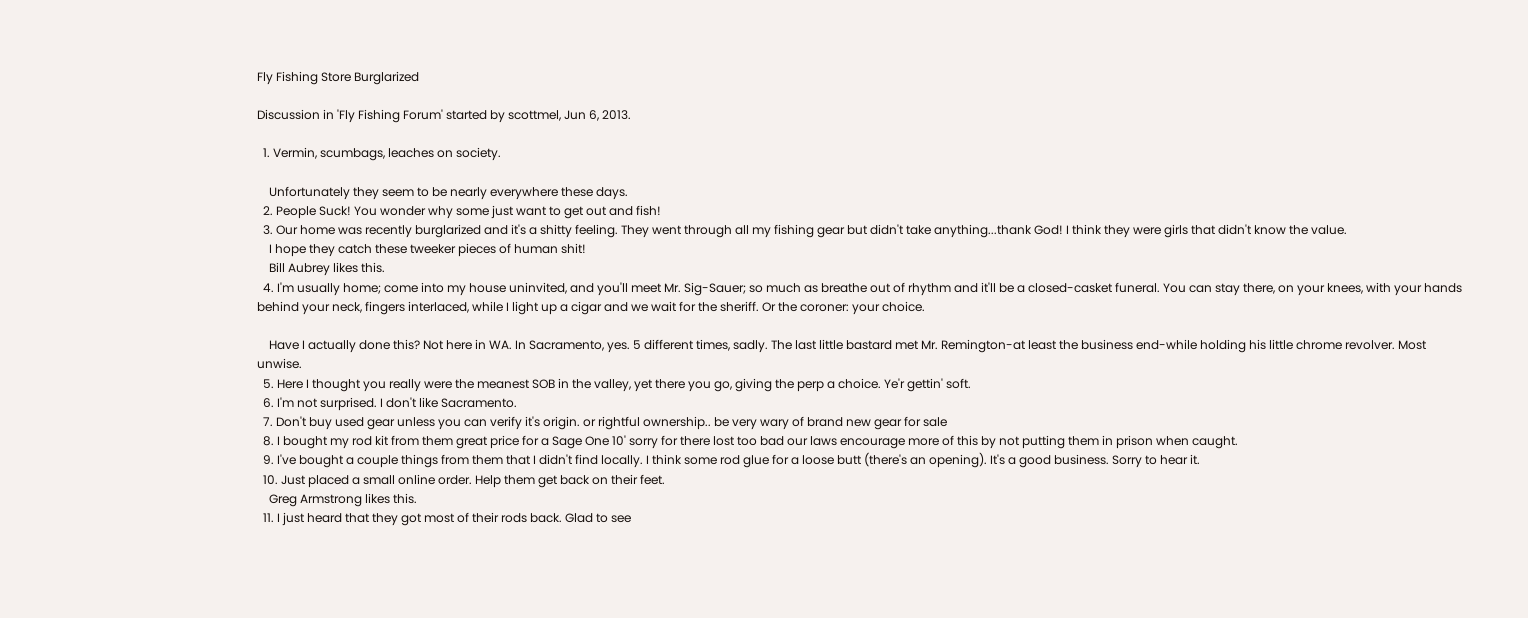Fly Fishing Store Burglarized

Discussion in 'Fly Fishing Forum' started by scottmel, Jun 6, 2013.

  1. Vermin, scumbags, leaches on society.

    Unfortunately they seem to be nearly everywhere these days.
  2. People Suck! You wonder why some just want to get out and fish!
  3. Our home was recently burglarized and it's a shitty feeling. They went through all my fishing gear but didn't take anything...thank God! I think they were girls that didn't know the value.
    I hope they catch these tweeker pieces of human shit!
    Bill Aubrey likes this.
  4. I'm usually home; come into my house uninvited, and you'll meet Mr. Sig-Sauer; so much as breathe out of rhythm and it'll be a closed-casket funeral. You can stay there, on your knees, with your hands behind your neck, fingers interlaced, while I light up a cigar and we wait for the sheriff. Or the coroner: your choice.

    Have I actually done this? Not here in WA. In Sacramento, yes. 5 different times, sadly. The last little bastard met Mr. Remington-at least the business end-while holding his little chrome revolver. Most unwise.
  5. Here I thought you really were the meanest SOB in the valley, yet there you go, giving the perp a choice. Ye'r gettin' soft.
  6. I'm not surprised. I don't like Sacramento.
  7. Don't buy used gear unless you can verify it's origin. or rightful ownership.. be very wary of brand new gear for sale
  8. I bought my rod kit from them great price for a Sage One 10' sorry for there lost too bad our laws encourage more of this by not putting them in prison when caught.
  9. I've bought a couple things from them that I didn't find locally. I think some rod glue for a loose butt (there's an opening). It's a good business. Sorry to hear it.
  10. Just placed a small online order. Help them get back on their feet.
    Greg Armstrong likes this.
  11. I just heard that they got most of their rods back. Glad to see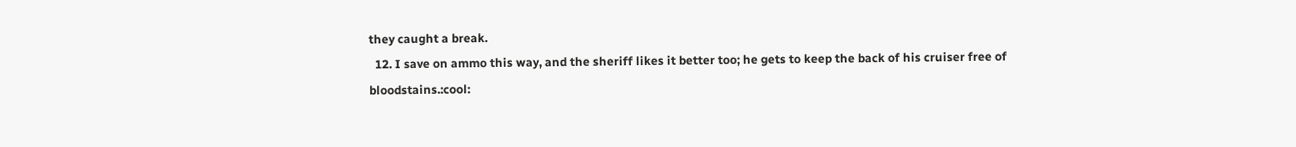they caught a break.
  12. I save on ammo this way, and the sheriff likes it better too; he gets to keep the back of his cruiser free of bloodstains.:cool: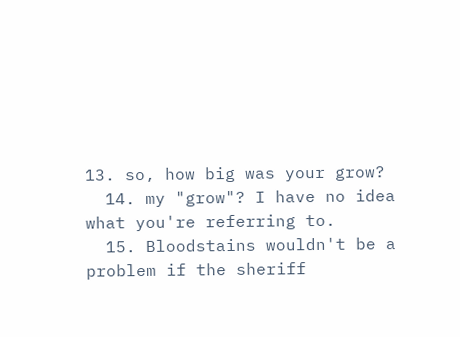13. so, how big was your grow?
  14. my "grow"? I have no idea what you're referring to.
  15. Bloodstains wouldn't be a problem if the sheriff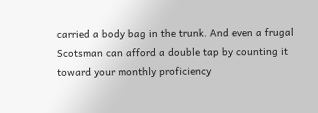carried a body bag in the trunk. And even a frugal Scotsman can afford a double tap by counting it toward your monthly proficiency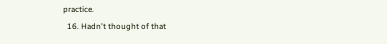practice.
  16. Hadn't thought of that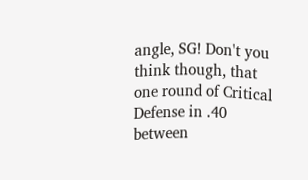angle, SG! Don't you think though, that one round of Critical Defense in .40 between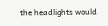the headlights would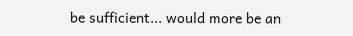be sufficient... would more be an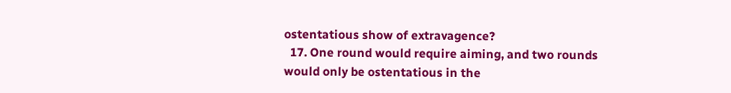ostentatious show of extravagence?
  17. One round would require aiming, and two rounds would only be ostentatious in the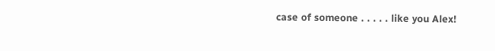case of someone . . . . . like you Alex!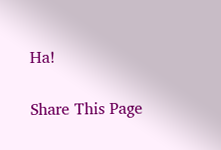Ha!

Share This Page